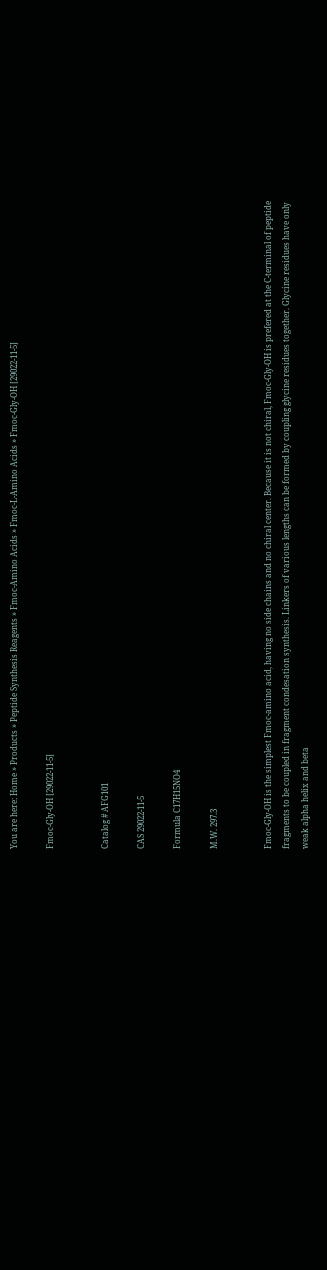You are here: Home » Products » Peptide Synthesis Reagents » Fmoc-Amino Acids » Fmoc-L-Amino Acids » Fmoc-Gly-OH [29022-11-5]

Fmoc-Gly-OH [29022-11-5]


Catalog # AFG101

CAS 29022-11-5

Formula C17H15NO4

M.W. 297.3


Fmoc-Gly-OH is the simplest Fmoc-amino acid, having no side chains and no chiral center. Because it is not chiral, Fmoc-Gly-OH is prefered at the C-terminal of peptide fragments to be coupled in fragment condesation synthesis. Linkers of various lengths can be formed by coupling glycine residues together. Glycine residues have only weak alpha helix and beta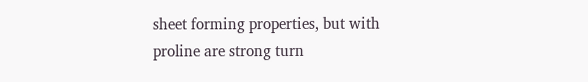sheet forming properties, but with proline are strong turn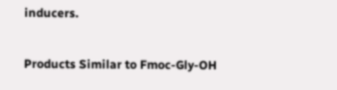inducers.

Products Similar to Fmoc-Gly-OH